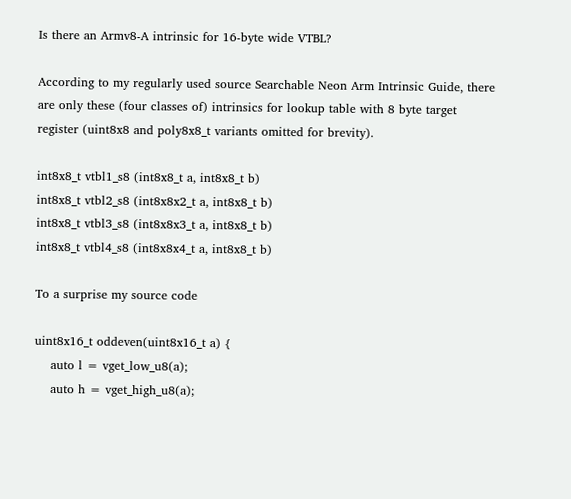Is there an Armv8-A intrinsic for 16-byte wide VTBL?

According to my regularly used source Searchable Neon Arm Intrinsic Guide, there are only these (four classes of) intrinsics for lookup table with 8 byte target register (uint8x8 and poly8x8_t variants omitted for brevity).

int8x8_t vtbl1_s8 (int8x8_t a, int8x8_t b)
int8x8_t vtbl2_s8 (int8x8x2_t a, int8x8_t b)
int8x8_t vtbl3_s8 (int8x8x3_t a, int8x8_t b)
int8x8_t vtbl4_s8 (int8x8x4_t a, int8x8_t b)

To a surprise my source code

uint8x16_t oddeven(uint8x16_t a) {
    auto l = vget_low_u8(a);
    auto h = vget_high_u8(a);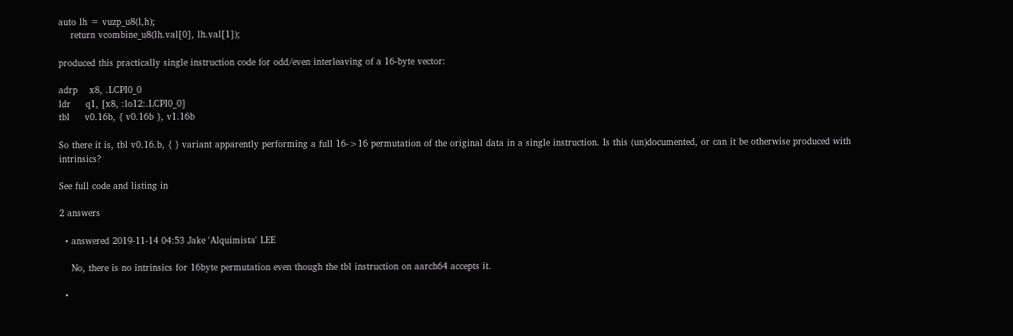auto lh = vuzp_u8(l,h);
    return vcombine_u8(lh.val[0], lh.val[1]);

produced this practically single instruction code for odd/even interleaving of a 16-byte vector:

adrp    x8, .LCPI0_0
ldr     q1, [x8, :lo12:.LCPI0_0]
tbl     v0.16b, { v0.16b }, v1.16b

So there it is, tbl v0.16.b, { } variant apparently performing a full 16->16 permutation of the original data in a single instruction. Is this (un)documented, or can it be otherwise produced with intrinsics?

See full code and listing in

2 answers

  • answered 2019-11-14 04:53 Jake 'Alquimista' LEE

    No, there is no intrinsics for 16byte permutation even though the tbl instruction on aarch64 accepts it.

  •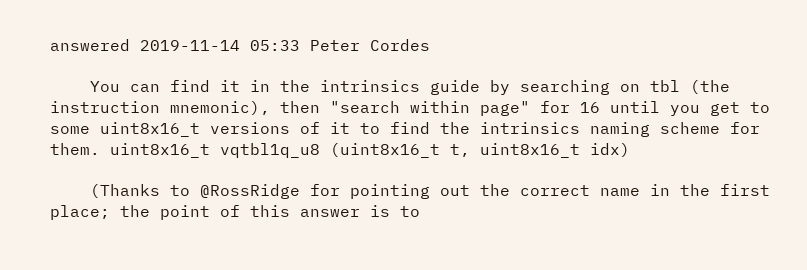answered 2019-11-14 05:33 Peter Cordes

    You can find it in the intrinsics guide by searching on tbl (the instruction mnemonic), then "search within page" for 16 until you get to some uint8x16_t versions of it to find the intrinsics naming scheme for them. uint8x16_t vqtbl1q_u8 (uint8x16_t t, uint8x16_t idx)

    (Thanks to @RossRidge for pointing out the correct name in the first place; the point of this answer is to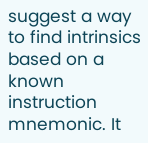suggest a way to find intrinsics based on a known instruction mnemonic. It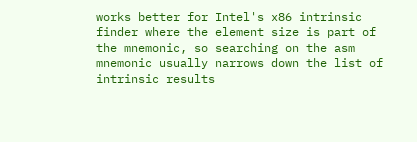works better for Intel's x86 intrinsic finder where the element size is part of the mnemonic, so searching on the asm mnemonic usually narrows down the list of intrinsic results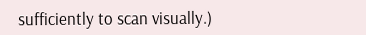sufficiently to scan visually.)